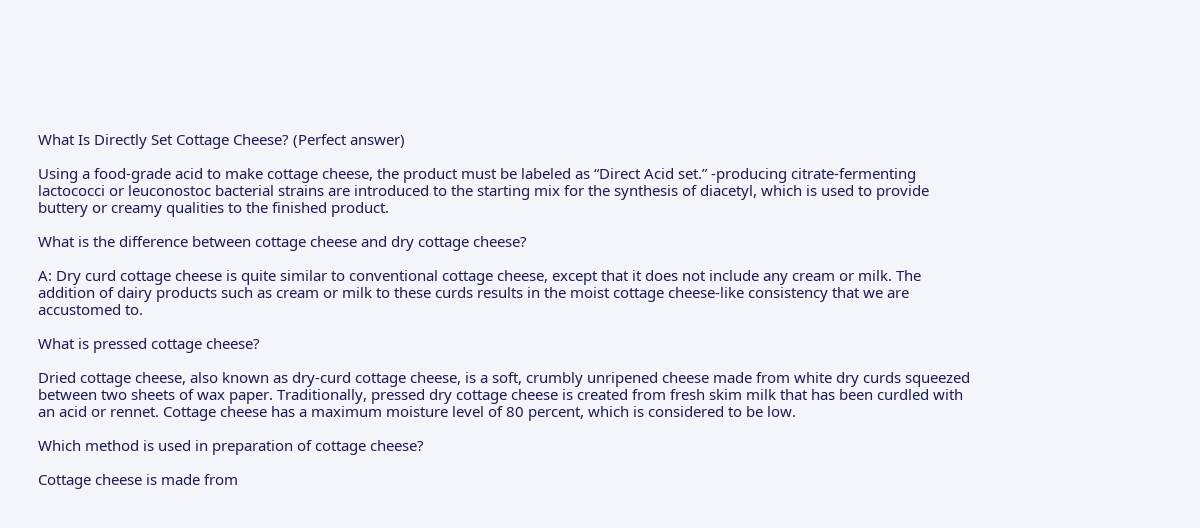What Is Directly Set Cottage Cheese? (Perfect answer)

Using a food-grade acid to make cottage cheese, the product must be labeled as “Direct Acid set.” -producing citrate-fermenting lactococci or leuconostoc bacterial strains are introduced to the starting mix for the synthesis of diacetyl, which is used to provide buttery or creamy qualities to the finished product.

What is the difference between cottage cheese and dry cottage cheese?

A: Dry curd cottage cheese is quite similar to conventional cottage cheese, except that it does not include any cream or milk. The addition of dairy products such as cream or milk to these curds results in the moist cottage cheese-like consistency that we are accustomed to.

What is pressed cottage cheese?

Dried cottage cheese, also known as dry-curd cottage cheese, is a soft, crumbly unripened cheese made from white dry curds squeezed between two sheets of wax paper. Traditionally, pressed dry cottage cheese is created from fresh skim milk that has been curdled with an acid or rennet. Cottage cheese has a maximum moisture level of 80 percent, which is considered to be low.

Which method is used in preparation of cottage cheese?

Cottage cheese is made from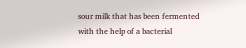sour milk that has been fermented with the help of a bacterial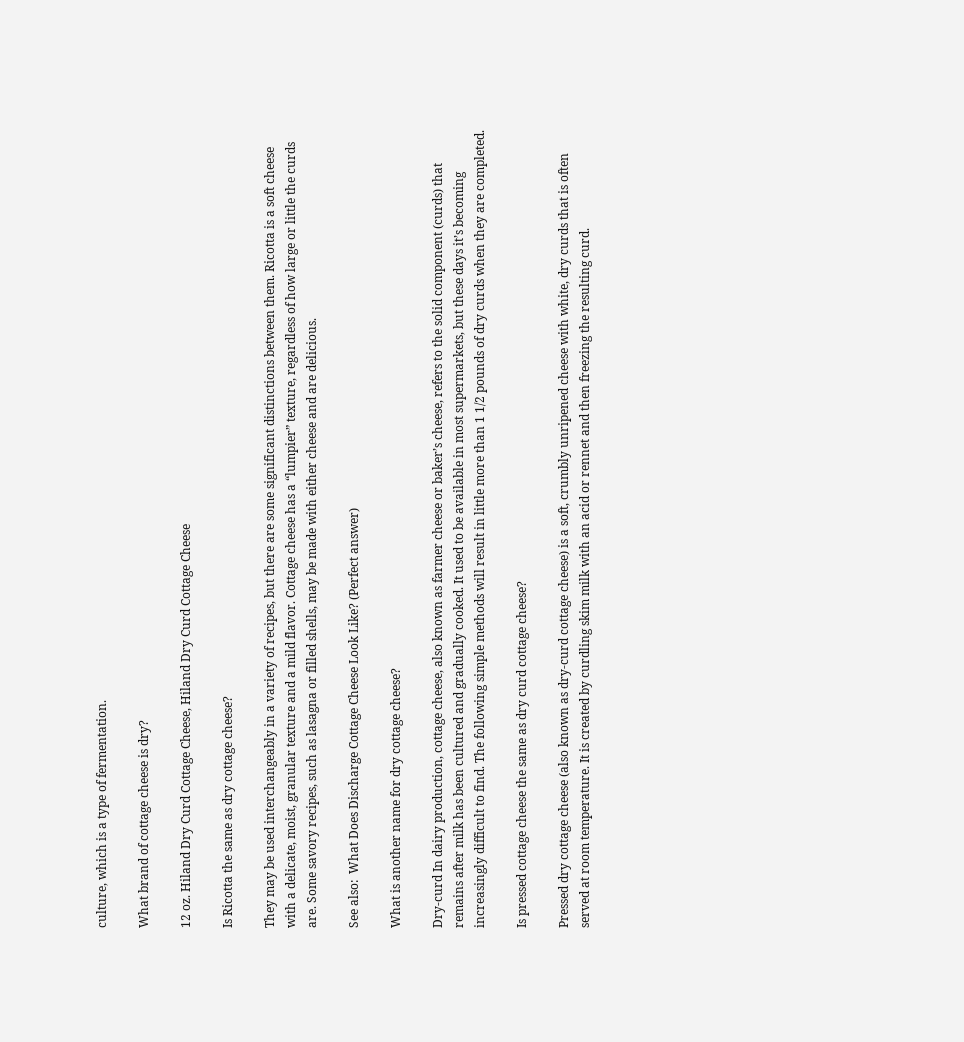culture, which is a type of fermentation.

What brand of cottage cheese is dry?

12 oz. Hiland Dry Curd Cottage Cheese, Hiland Dry Curd Cottage Cheese

Is Ricotta the same as dry cottage cheese?

They may be used interchangeably in a variety of recipes, but there are some significant distinctions between them. Ricotta is a soft cheese with a delicate, moist, granular texture and a mild flavor. Cottage cheese has a “lumpier” texture, regardless of how large or little the curds are. Some savory recipes, such as lasagna or filled shells, may be made with either cheese and are delicious.

See also:  What Does Discharge Cottage Cheese Look Like? (Perfect answer)

What is another name for dry cottage cheese?

Dry-curd In dairy production, cottage cheese, also known as farmer cheese or baker’s cheese, refers to the solid component (curds) that remains after milk has been cultured and gradually cooked. It used to be available in most supermarkets, but these days it’s becoming increasingly difficult to find. The following simple methods will result in little more than 1 1/2 pounds of dry curds when they are completed.

Is pressed cottage cheese the same as dry curd cottage cheese?

Pressed dry cottage cheese (also known as dry-curd cottage cheese) is a soft, crumbly unripened cheese with white, dry curds that is often served at room temperature. It is created by curdling skim milk with an acid or rennet and then freezing the resulting curd.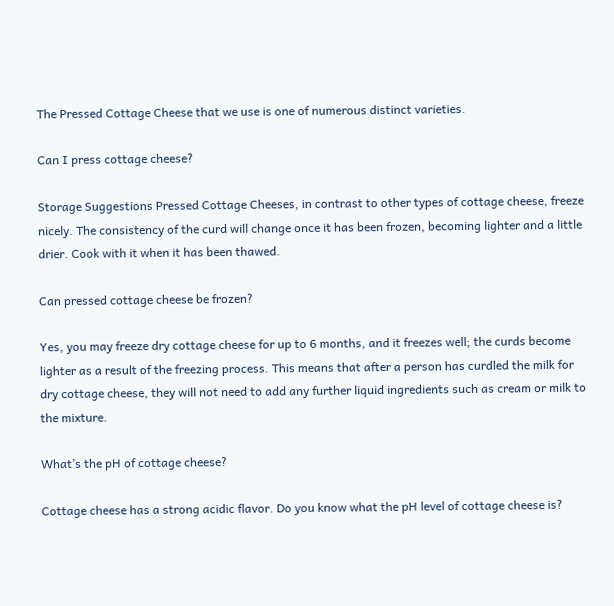The Pressed Cottage Cheese that we use is one of numerous distinct varieties.

Can I press cottage cheese?

Storage Suggestions Pressed Cottage Cheeses, in contrast to other types of cottage cheese, freeze nicely. The consistency of the curd will change once it has been frozen, becoming lighter and a little drier. Cook with it when it has been thawed.

Can pressed cottage cheese be frozen?

Yes, you may freeze dry cottage cheese for up to 6 months, and it freezes well; the curds become lighter as a result of the freezing process. This means that after a person has curdled the milk for dry cottage cheese, they will not need to add any further liquid ingredients such as cream or milk to the mixture.

What’s the pH of cottage cheese?

Cottage cheese has a strong acidic flavor. Do you know what the pH level of cottage cheese is?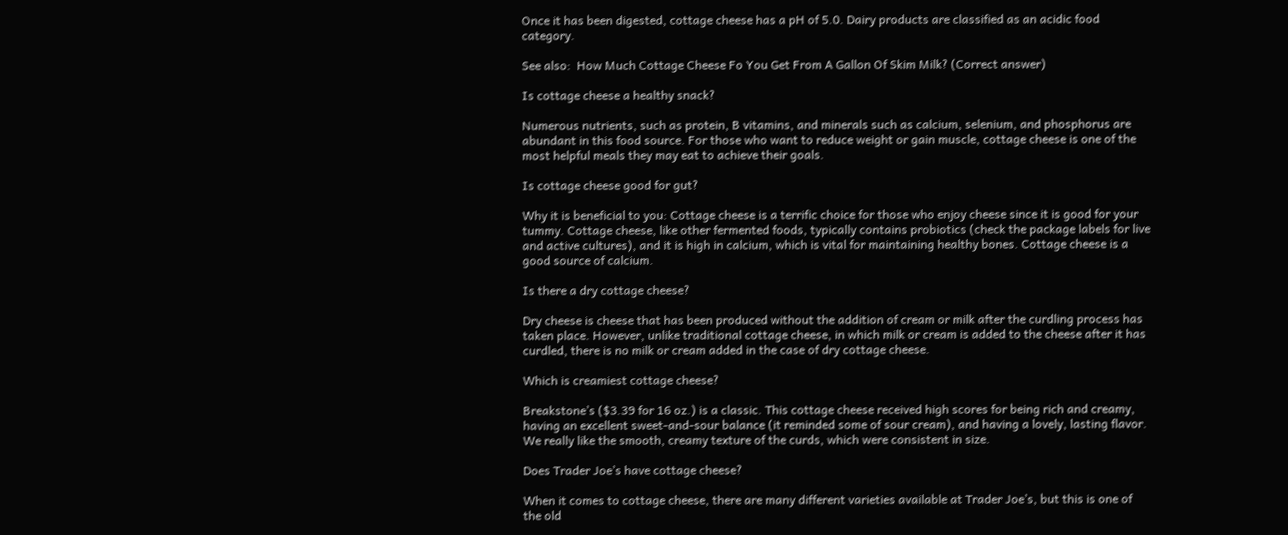Once it has been digested, cottage cheese has a pH of 5.0. Dairy products are classified as an acidic food category.

See also:  How Much Cottage Cheese Fo You Get From A Gallon Of Skim Milk? (Correct answer)

Is cottage cheese a healthy snack?

Numerous nutrients, such as protein, B vitamins, and minerals such as calcium, selenium, and phosphorus are abundant in this food source. For those who want to reduce weight or gain muscle, cottage cheese is one of the most helpful meals they may eat to achieve their goals.

Is cottage cheese good for gut?

Why it is beneficial to you: Cottage cheese is a terrific choice for those who enjoy cheese since it is good for your tummy. Cottage cheese, like other fermented foods, typically contains probiotics (check the package labels for live and active cultures), and it is high in calcium, which is vital for maintaining healthy bones. Cottage cheese is a good source of calcium.

Is there a dry cottage cheese?

Dry cheese is cheese that has been produced without the addition of cream or milk after the curdling process has taken place. However, unlike traditional cottage cheese, in which milk or cream is added to the cheese after it has curdled, there is no milk or cream added in the case of dry cottage cheese.

Which is creamiest cottage cheese?

Breakstone’s ($3.39 for 16 oz.) is a classic. This cottage cheese received high scores for being rich and creamy, having an excellent sweet-and-sour balance (it reminded some of sour cream), and having a lovely, lasting flavor. We really like the smooth, creamy texture of the curds, which were consistent in size.

Does Trader Joe’s have cottage cheese?

When it comes to cottage cheese, there are many different varieties available at Trader Joe’s, but this is one of the old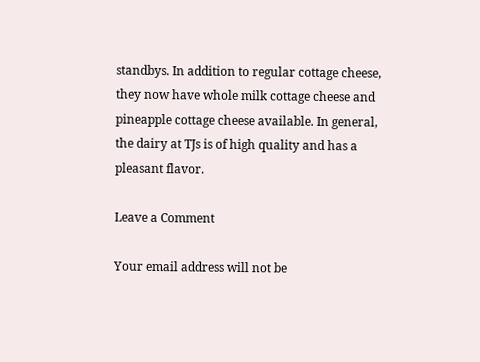standbys. In addition to regular cottage cheese, they now have whole milk cottage cheese and pineapple cottage cheese available. In general, the dairy at TJs is of high quality and has a pleasant flavor.

Leave a Comment

Your email address will not be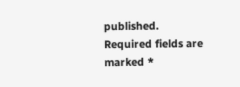published. Required fields are marked *